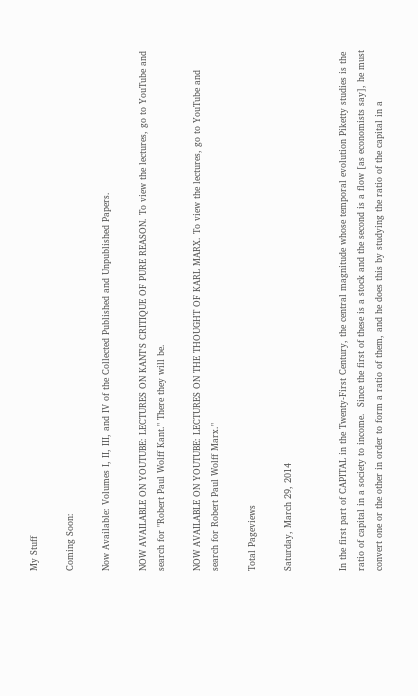My Stuff

Coming Soon:

Now Available: Volumes I, II, III, and IV of the Collected Published and Unpublished Papers.

NOW AVAILABLE ON YOUTUBE: LECTURES ON KANT'S CRITIQUE OF PURE REASON. To view the lectures, go to YouTube and search for "Robert Paul Wolff Kant." There they will be.

NOW AVAILABLE ON YOUTUBE: LECTURES ON THE THOUGHT OF KARL MARX. To view the lectures, go to YouTube and search for Robert Paul Wolff Marx."

Total Pageviews

Saturday, March 29, 2014


In the first part of CAPITAL in the Twenty-First Century, the central magnitude whose temporal evolution Piketty studies is the ratio of capital in a society to income.  Since the first of these is a stock and the second is a flow [as economists say], he must convert one or the other in order to form a ratio of them, and he does this by studying the ratio of the capital in a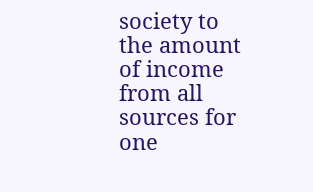society to the amount of income from all sources for one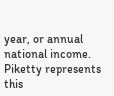year, or annual national income.  Piketty represents this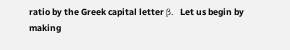ratio by the Greek capital letter β.  Let us begin by making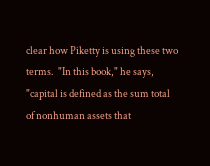clear how Piketty is using these two terms.  "In this book," he says, "capital is defined as the sum total of nonhuman assets that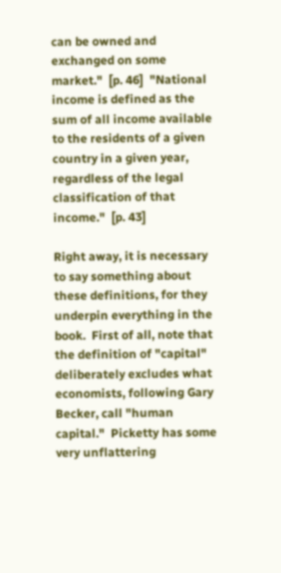can be owned and exchanged on some market."  [p. 46]  "National income is defined as the sum of all income available to the residents of a given country in a given year, regardless of the legal classification of that income."  [p. 43]

Right away, it is necessary to say something about these definitions, for they underpin everything in the book.  First of all, note that the definition of "capital" deliberately excludes what economists, following Gary Becker, call "human capital."  Picketty has some very unflattering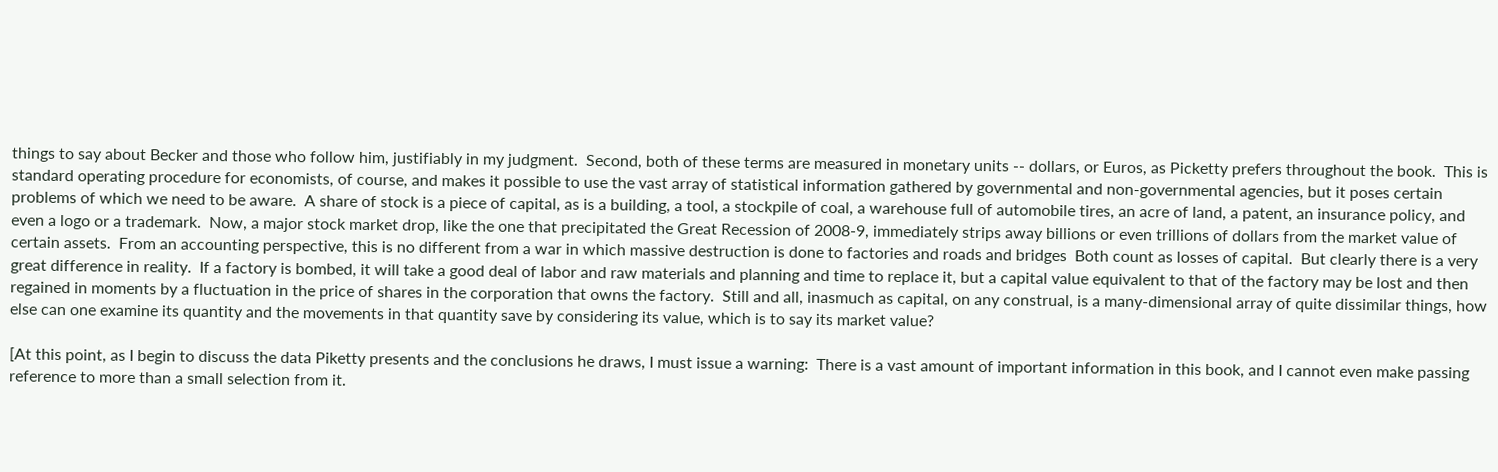things to say about Becker and those who follow him, justifiably in my judgment.  Second, both of these terms are measured in monetary units -- dollars, or Euros, as Picketty prefers throughout the book.  This is standard operating procedure for economists, of course, and makes it possible to use the vast array of statistical information gathered by governmental and non-governmental agencies, but it poses certain problems of which we need to be aware.  A share of stock is a piece of capital, as is a building, a tool, a stockpile of coal, a warehouse full of automobile tires, an acre of land, a patent, an insurance policy, and even a logo or a trademark.  Now, a major stock market drop, like the one that precipitated the Great Recession of 2008-9, immediately strips away billions or even trillions of dollars from the market value of certain assets.  From an accounting perspective, this is no different from a war in which massive destruction is done to factories and roads and bridges  Both count as losses of capital.  But clearly there is a very great difference in reality.  If a factory is bombed, it will take a good deal of labor and raw materials and planning and time to replace it, but a capital value equivalent to that of the factory may be lost and then regained in moments by a fluctuation in the price of shares in the corporation that owns the factory.  Still and all, inasmuch as capital, on any construal, is a many-dimensional array of quite dissimilar things, how else can one examine its quantity and the movements in that quantity save by considering its value, which is to say its market value?

[At this point, as I begin to discuss the data Piketty presents and the conclusions he draws, I must issue a warning:  There is a vast amount of important information in this book, and I cannot even make passing reference to more than a small selection from it.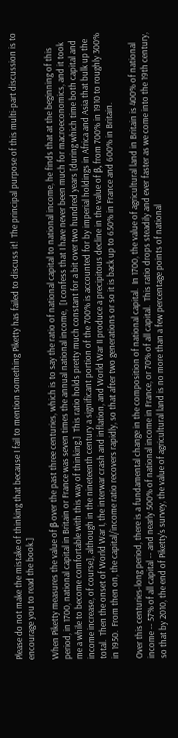Please do not make the mistake of thinking that because I fail to mention something Piketty has failed to discuss it!  The principal purpose of this multi-part discussion is to encourage you to read the book.]

When Piketty measures the value of β over the past three centuries, which is to say the ratio of national capital to national income, he finds that at the beginning of this period, in 1700, national capital in Britain or France was seven times the annual national income,  [I confess that I have never been much for macroeconomics, and it took me a while to become comfortable with this way of thinking.]  This ratio holds pretty much constant for a bit over two hundred years [during which time both capital and income increase, of course], although in the nineteenth century a significant portion of the 700% is accounted for by imperial holdings in Africa and Asia that bulk up the total.  Then the onset of World War I, the interwar crash and inflation, and World War II produce a precipitous decline in the value of β, from 700% in 1910 to roughly 300% in 1950.  From then on, the capital/income ratio recovers rapidly, so that after two generations or so it is back up to 650% in France and 600% in Britain.

Over this centuries-long period, there is a fundamental change in the composition of national capital.  In 1700, the value of agricultural land in Britain is 400% of national income -- 57% of all capital -- and nearly 500% of national income in France, or 70% of all capital.  This ratio drops steadily and ever faster as we come into the 19th century, so that by 2010, the end of Piketty's survey, the value of agricultural land is no more than a few percentage points of national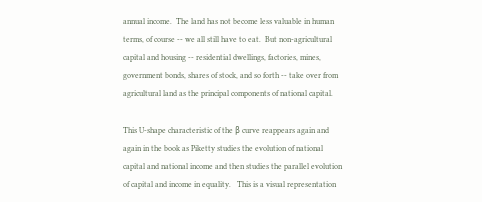annual income.  The land has not become less valuable in human terms, of course -- we all still have to eat.  But non-agricultural capital and housing -- residential dwellings, factories, mines, government bonds, shares of stock, and so forth -- take over from agricultural land as the principal components of national capital.

This U-shape characteristic of the β curve reappears again and again in the book as Piketty studies the evolution of national capital and national income and then studies the parallel evolution of capital and income in equality.   This is a visual representation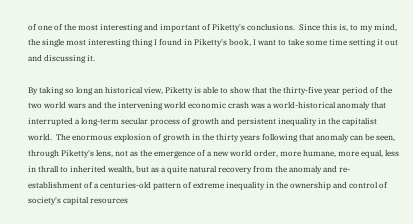of one of the most interesting and important of Piketty's conclusions.  Since this is, to my mind, the single most interesting thing I found in Piketty's book, I want to take some time setting it out and discussing it.

By taking so long an historical view, Piketty is able to show that the thirty-five year period of the two world wars and the intervening world economic crash was a world-historical anomaly that interrupted a long-term secular process of growth and persistent inequality in the capitalist world.  The enormous explosion of growth in the thirty years following that anomaly can be seen, through Piketty's lens, not as the emergence of a new world order, more humane, more equal, less in thrall to inherited wealth, but as a quite natural recovery from the anomaly and re-establishment of a centuries-old pattern of extreme inequality in the ownership and control of society's capital resources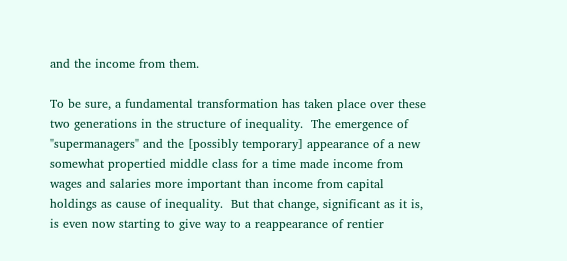and the income from them.

To be sure, a fundamental transformation has taken place over these two generations in the structure of inequality.  The emergence of "supermanagers" and the [possibly temporary] appearance of a new somewhat propertied middle class for a time made income from wages and salaries more important than income from capital holdings as cause of inequality.  But that change, significant as it is, is even now starting to give way to a reappearance of rentier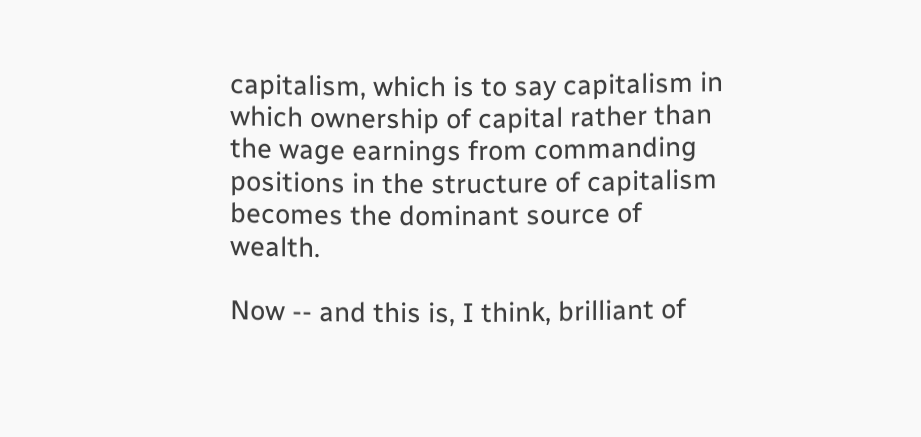capitalism, which is to say capitalism in which ownership of capital rather than the wage earnings from commanding positions in the structure of capitalism becomes the dominant source of wealth.

Now -- and this is, I think, brilliant of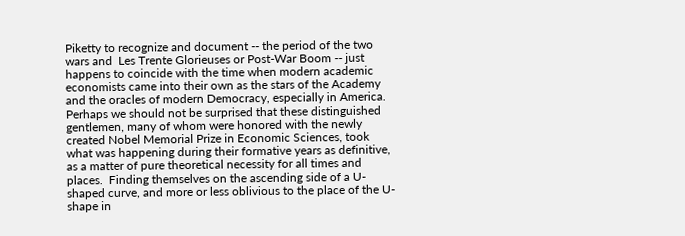Piketty to recognize and document -- the period of the two wars and  Les Trente Glorieuses or Post-War Boom -- just happens to coincide with the time when modern academic economists came into their own as the stars of the Academy and the oracles of modern Democracy, especially in America.  Perhaps we should not be surprised that these distinguished gentlemen, many of whom were honored with the newly created Nobel Memorial Prize in Economic Sciences, took what was happening during their formative years as definitive, as a matter of pure theoretical necessity for all times and places.  Finding themselves on the ascending side of a U-shaped curve, and more or less oblivious to the place of the U-shape in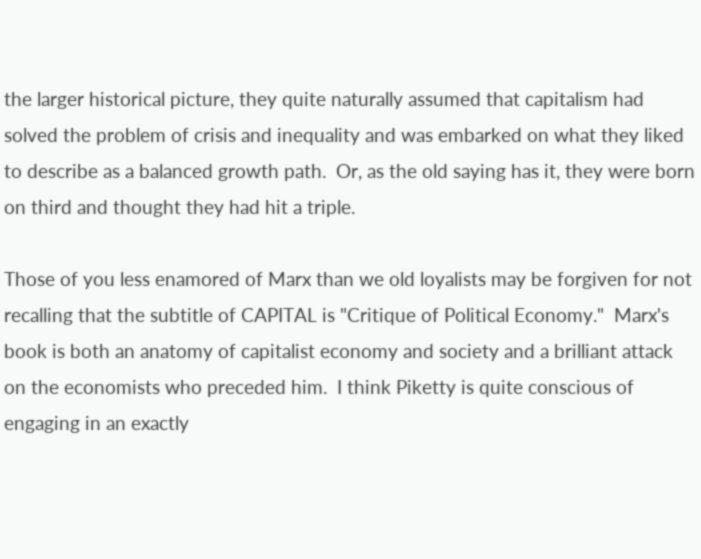the larger historical picture, they quite naturally assumed that capitalism had solved the problem of crisis and inequality and was embarked on what they liked to describe as a balanced growth path.  Or, as the old saying has it, they were born on third and thought they had hit a triple.

Those of you less enamored of Marx than we old loyalists may be forgiven for not recalling that the subtitle of CAPITAL is "Critique of Political Economy."  Marx's book is both an anatomy of capitalist economy and society and a brilliant attack on the economists who preceded him.  I think Piketty is quite conscious of engaging in an exactly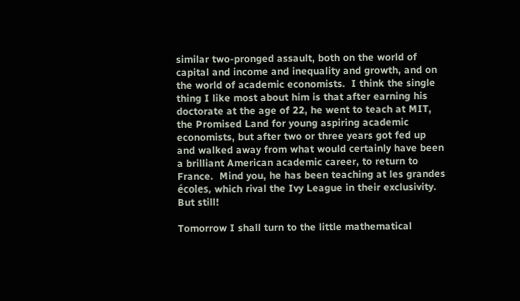similar two-pronged assault, both on the world of capital and income and inequality and growth, and on the world of academic economists.  I think the single thing I like most about him is that after earning his doctorate at the age of 22, he went to teach at MIT, the Promised Land for young aspiring academic economists, but after two or three years got fed up and walked away from what would certainly have been a brilliant American academic career, to return to France.  Mind you, he has been teaching at les grandes écoles, which rival the Ivy League in their exclusivity.  But still!

Tomorrow I shall turn to the little mathematical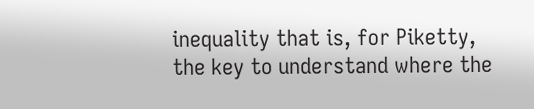inequality that is, for Piketty, the key to understand where the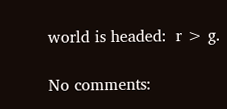world is headed:  r > g.

No comments: